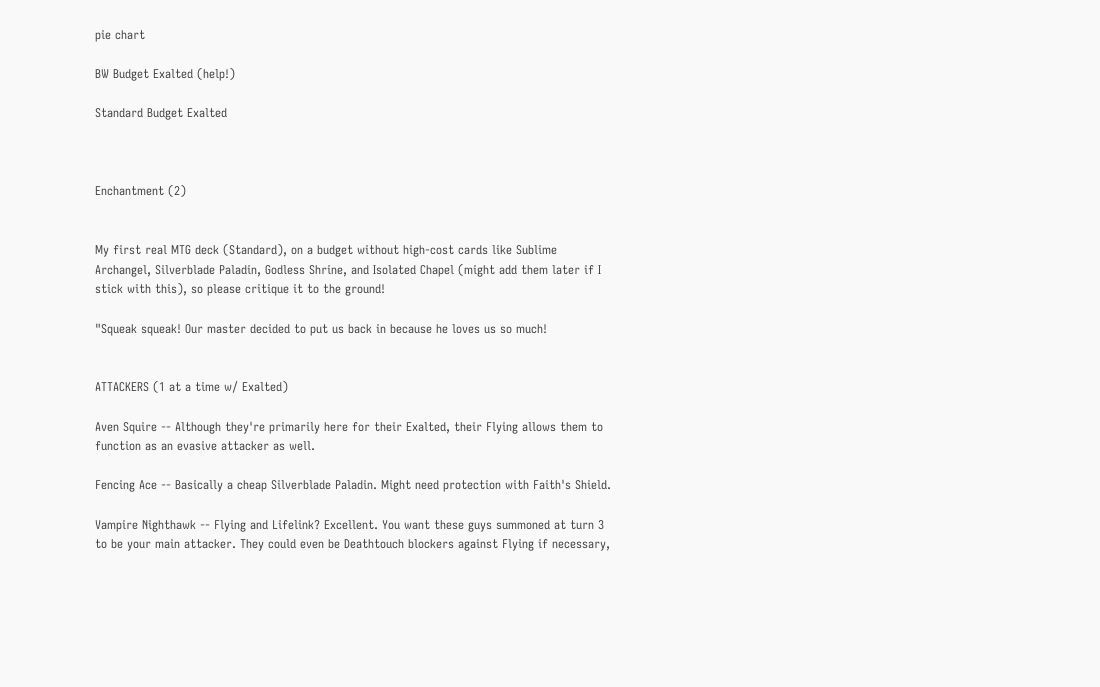pie chart

BW Budget Exalted (help!)

Standard Budget Exalted



Enchantment (2)


My first real MTG deck (Standard), on a budget without high-cost cards like Sublime Archangel, Silverblade Paladin, Godless Shrine, and Isolated Chapel (might add them later if I stick with this), so please critique it to the ground!

"Squeak squeak! Our master decided to put us back in because he loves us so much!


ATTACKERS (1 at a time w/ Exalted)

Aven Squire -- Although they're primarily here for their Exalted, their Flying allows them to function as an evasive attacker as well.

Fencing Ace -- Basically a cheap Silverblade Paladin. Might need protection with Faith's Shield.

Vampire Nighthawk -- Flying and Lifelink? Excellent. You want these guys summoned at turn 3 to be your main attacker. They could even be Deathtouch blockers against Flying if necessary,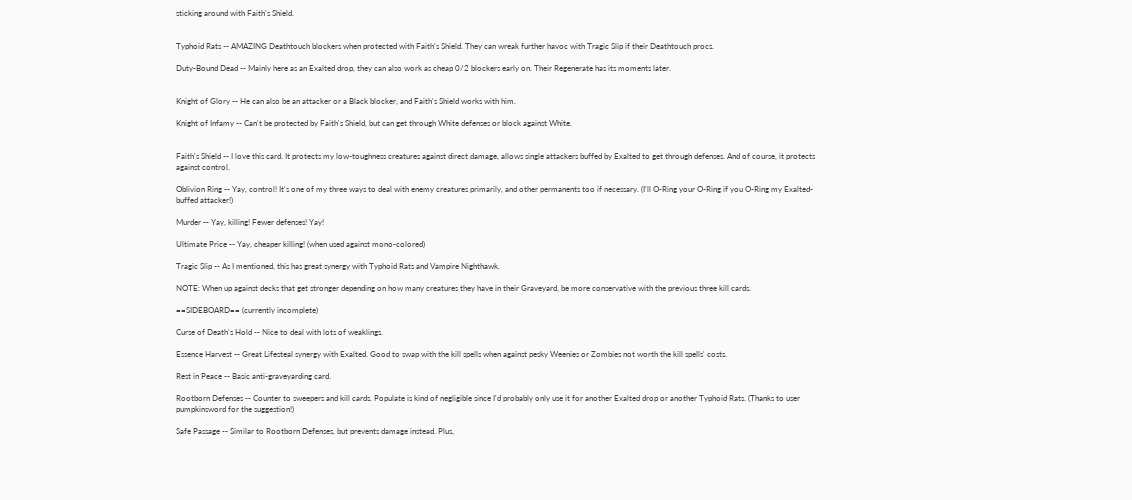sticking around with Faith's Shield.


Typhoid Rats -- AMAZING Deathtouch blockers when protected with Faith's Shield. They can wreak further havoc with Tragic Slip if their Deathtouch procs.

Duty-Bound Dead -- Mainly here as an Exalted drop, they can also work as cheap 0/2 blockers early on. Their Regenerate has its moments later.


Knight of Glory -- He can also be an attacker or a Black blocker, and Faith's Shield works with him.

Knight of Infamy -- Can't be protected by Faith's Shield, but can get through White defenses or block against White.


Faith's Shield -- I love this card. It protects my low-toughness creatures against direct damage, allows single attackers buffed by Exalted to get through defenses. And of course, it protects against control.

Oblivion Ring -- Yay, control! It's one of my three ways to deal with enemy creatures primarily, and other permanents too if necessary. (I'll O-Ring your O-Ring if you O-Ring my Exalted-buffed attacker!)

Murder -- Yay, killing! Fewer defenses! Yay!

Ultimate Price -- Yay, cheaper killing! (when used against mono-colored)

Tragic Slip -- As I mentioned, this has great synergy with Typhoid Rats and Vampire Nighthawk.

NOTE: When up against decks that get stronger depending on how many creatures they have in their Graveyard, be more conservative with the previous three kill cards.

==SIDEBOARD== (currently incomplete)

Curse of Death's Hold -- Nice to deal with lots of weaklings.

Essence Harvest -- Great Lifesteal synergy with Exalted. Good to swap with the kill spells when against pesky Weenies or Zombies not worth the kill spells' costs.

Rest in Peace -- Basic anti-graveyarding card.

Rootborn Defenses -- Counter to sweepers and kill cards. Populate is kind of negligible since I'd probably only use it for another Exalted drop or another Typhoid Rats. (Thanks to user pumpkinsword for the suggestion!)

Safe Passage -- Similar to Rootborn Defenses, but prevents damage instead. Plus,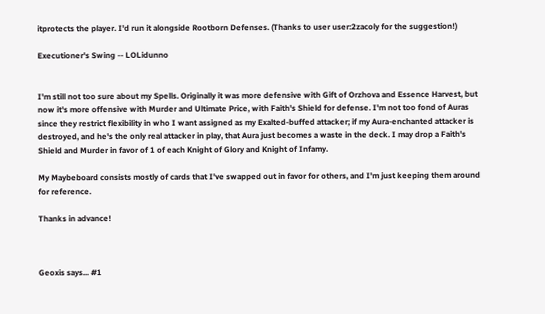itprotects the player. I'd run it alongside Rootborn Defenses. (Thanks to user user:2zacoly for the suggestion!)

Executioner's Swing -- LOLidunno


I'm still not too sure about my Spells. Originally it was more defensive with Gift of Orzhova and Essence Harvest, but now it's more offensive with Murder and Ultimate Price, with Faith's Shield for defense. I'm not too fond of Auras since they restrict flexibility in who I want assigned as my Exalted-buffed attacker; if my Aura-enchanted attacker is destroyed, and he's the only real attacker in play, that Aura just becomes a waste in the deck. I may drop a Faith's Shield and Murder in favor of 1 of each Knight of Glory and Knight of Infamy.

My Maybeboard consists mostly of cards that I've swapped out in favor for others, and I'm just keeping them around for reference.

Thanks in advance!



Geoxis says... #1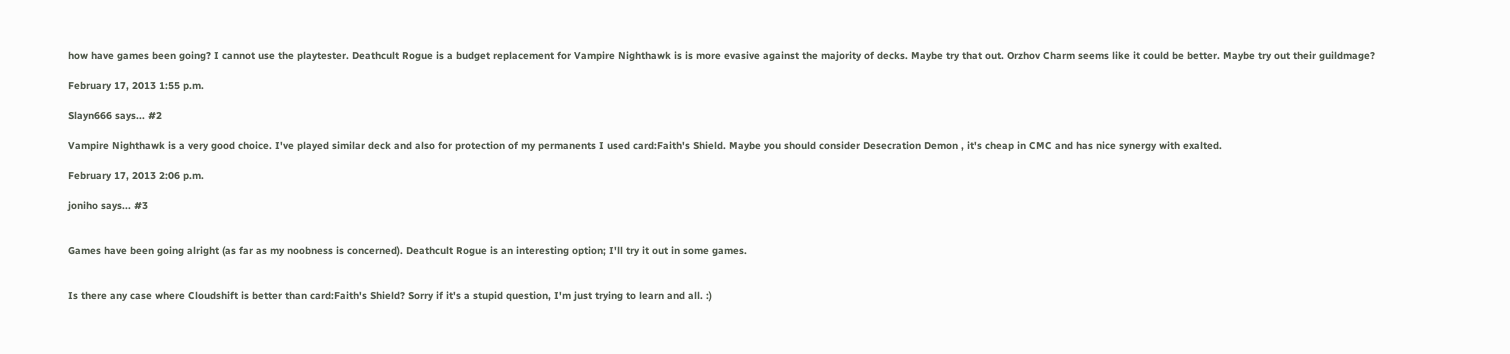how have games been going? I cannot use the playtester. Deathcult Rogue is a budget replacement for Vampire Nighthawk is is more evasive against the majority of decks. Maybe try that out. Orzhov Charm seems like it could be better. Maybe try out their guildmage?

February 17, 2013 1:55 p.m.

Slayn666 says... #2

Vampire Nighthawk is a very good choice. I've played similar deck and also for protection of my permanents I used card:Faith's Shield. Maybe you should consider Desecration Demon , it's cheap in CMC and has nice synergy with exalted.

February 17, 2013 2:06 p.m.

joniho says... #3


Games have been going alright (as far as my noobness is concerned). Deathcult Rogue is an interesting option; I'll try it out in some games.


Is there any case where Cloudshift is better than card:Faith's Shield? Sorry if it's a stupid question, I'm just trying to learn and all. :)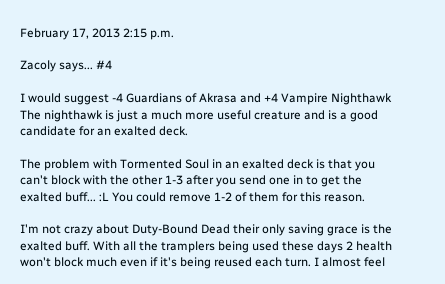February 17, 2013 2:15 p.m.

Zacoly says... #4

I would suggest -4 Guardians of Akrasa and +4 Vampire Nighthawk The nighthawk is just a much more useful creature and is a good candidate for an exalted deck.

The problem with Tormented Soul in an exalted deck is that you can't block with the other 1-3 after you send one in to get the exalted buff... :L You could remove 1-2 of them for this reason.

I'm not crazy about Duty-Bound Dead their only saving grace is the exalted buff. With all the tramplers being used these days 2 health won't block much even if it's being reused each turn. I almost feel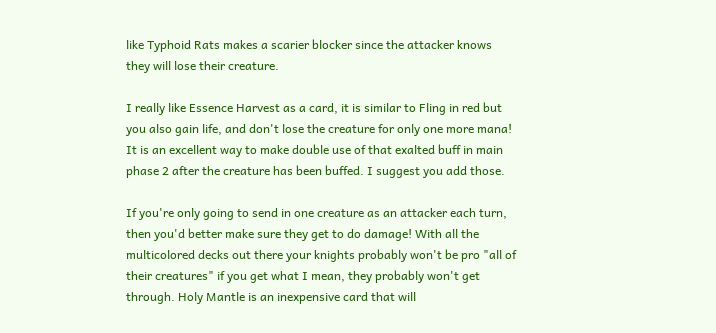like Typhoid Rats makes a scarier blocker since the attacker knows they will lose their creature.

I really like Essence Harvest as a card, it is similar to Fling in red but you also gain life, and don't lose the creature for only one more mana! It is an excellent way to make double use of that exalted buff in main phase 2 after the creature has been buffed. I suggest you add those.

If you're only going to send in one creature as an attacker each turn, then you'd better make sure they get to do damage! With all the multicolored decks out there your knights probably won't be pro "all of their creatures" if you get what I mean, they probably won't get through. Holy Mantle is an inexpensive card that will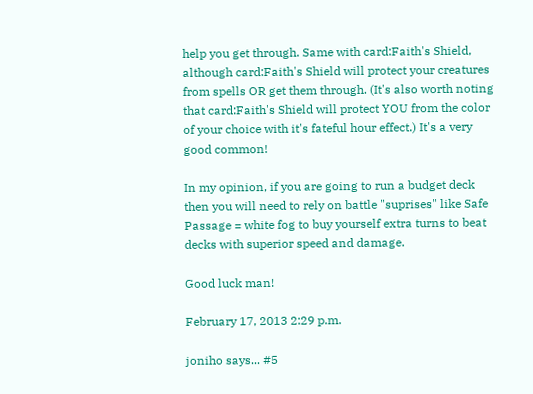help you get through. Same with card:Faith's Shield, although card:Faith's Shield will protect your creatures from spells OR get them through. (It's also worth noting that card:Faith's Shield will protect YOU from the color of your choice with it's fateful hour effect.) It's a very good common!

In my opinion, if you are going to run a budget deck then you will need to rely on battle "suprises" like Safe Passage = white fog to buy yourself extra turns to beat decks with superior speed and damage.

Good luck man!

February 17, 2013 2:29 p.m.

joniho says... #5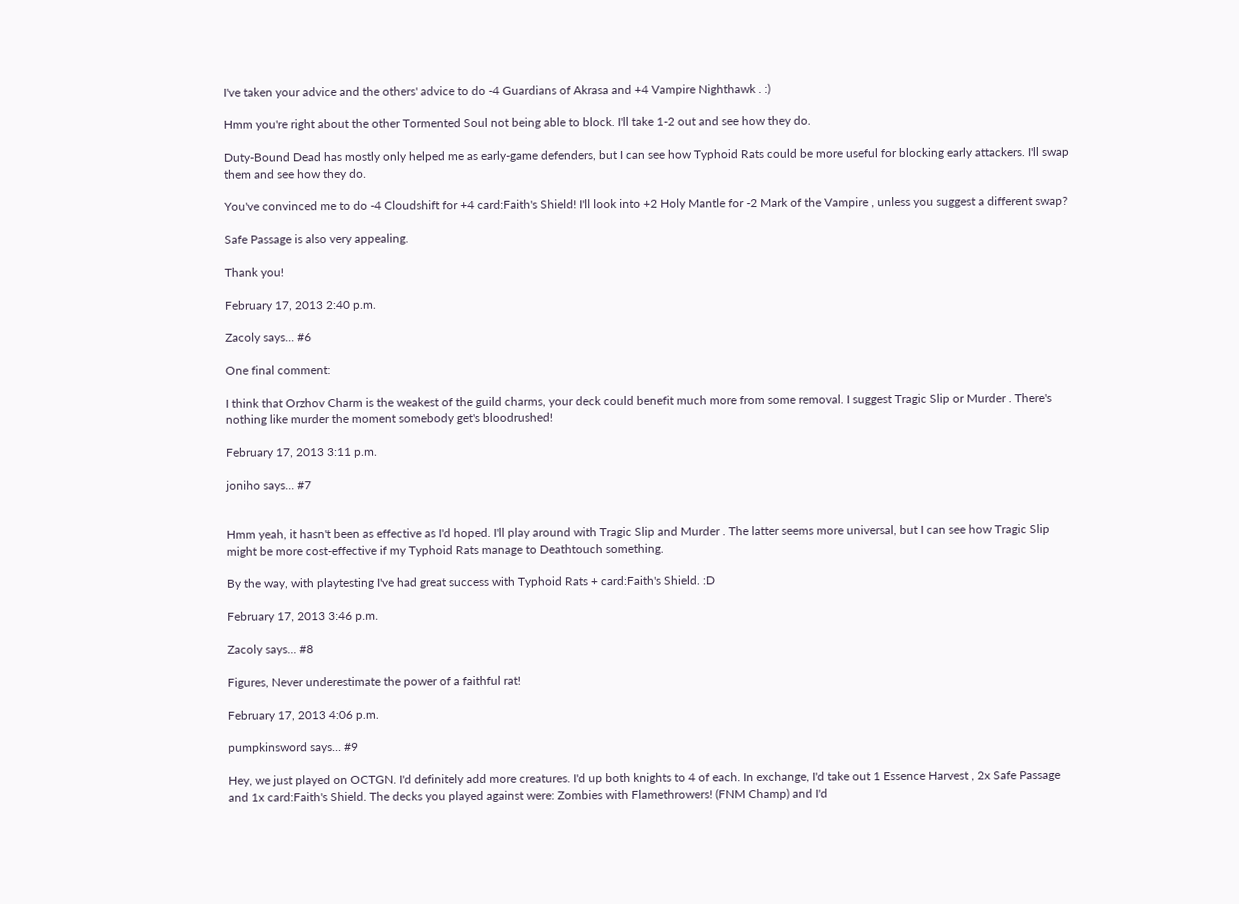I've taken your advice and the others' advice to do -4 Guardians of Akrasa and +4 Vampire Nighthawk . :)

Hmm you're right about the other Tormented Soul not being able to block. I'll take 1-2 out and see how they do.

Duty-Bound Dead has mostly only helped me as early-game defenders, but I can see how Typhoid Rats could be more useful for blocking early attackers. I'll swap them and see how they do.

You've convinced me to do -4 Cloudshift for +4 card:Faith's Shield! I'll look into +2 Holy Mantle for -2 Mark of the Vampire , unless you suggest a different swap?

Safe Passage is also very appealing.

Thank you!

February 17, 2013 2:40 p.m.

Zacoly says... #6

One final comment:

I think that Orzhov Charm is the weakest of the guild charms, your deck could benefit much more from some removal. I suggest Tragic Slip or Murder . There's nothing like murder the moment somebody get's bloodrushed!

February 17, 2013 3:11 p.m.

joniho says... #7


Hmm yeah, it hasn't been as effective as I'd hoped. I'll play around with Tragic Slip and Murder . The latter seems more universal, but I can see how Tragic Slip might be more cost-effective if my Typhoid Rats manage to Deathtouch something.

By the way, with playtesting I've had great success with Typhoid Rats + card:Faith's Shield. :D

February 17, 2013 3:46 p.m.

Zacoly says... #8

Figures, Never underestimate the power of a faithful rat!

February 17, 2013 4:06 p.m.

pumpkinsword says... #9

Hey, we just played on OCTGN. I'd definitely add more creatures. I'd up both knights to 4 of each. In exchange, I'd take out 1 Essence Harvest , 2x Safe Passage and 1x card:Faith's Shield. The decks you played against were: Zombies with Flamethrowers! (FNM Champ) and I'd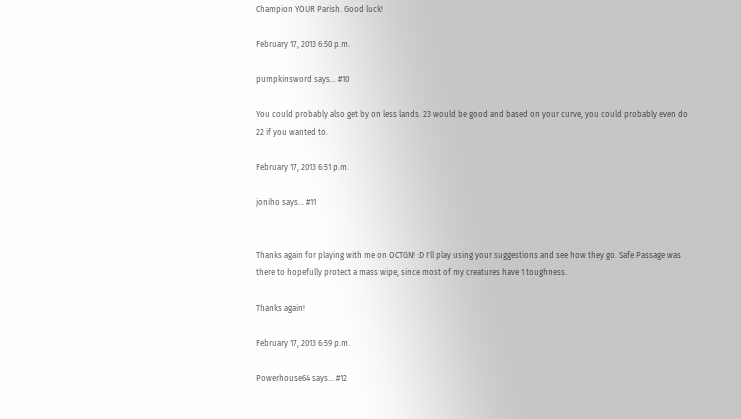Champion YOUR Parish. Good luck!

February 17, 2013 6:50 p.m.

pumpkinsword says... #10

You could probably also get by on less lands. 23 would be good and based on your curve, you could probably even do 22 if you wanted to.

February 17, 2013 6:51 p.m.

joniho says... #11


Thanks again for playing with me on OCTGN! :D I'll play using your suggestions and see how they go. Safe Passage was there to hopefully protect a mass wipe, since most of my creatures have 1 toughness.

Thanks again!

February 17, 2013 6:59 p.m.

Powerhouse64 says... #12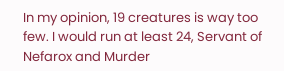In my opinion, 19 creatures is way too few. I would run at least 24, Servant of Nefarox and Murder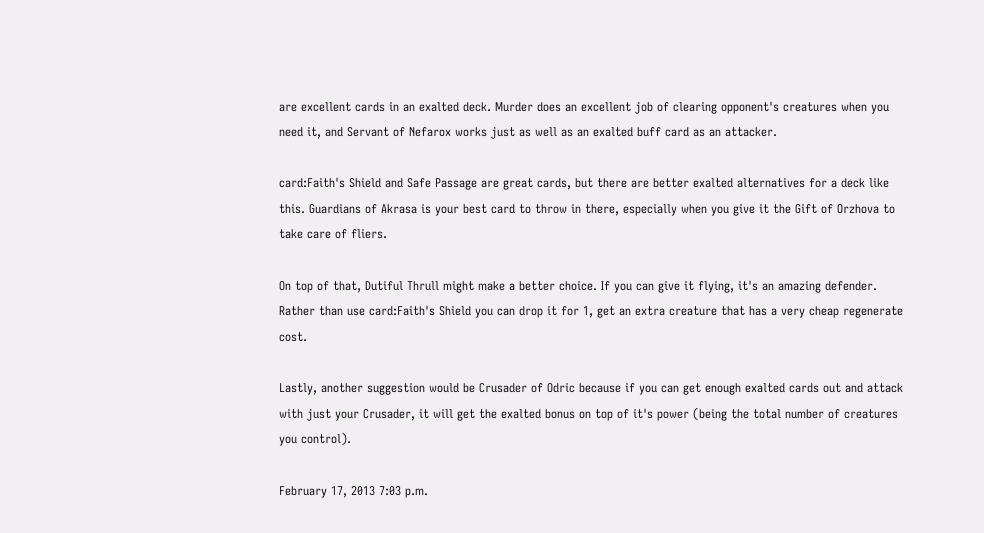are excellent cards in an exalted deck. Murder does an excellent job of clearing opponent's creatures when you need it, and Servant of Nefarox works just as well as an exalted buff card as an attacker.

card:Faith's Shield and Safe Passage are great cards, but there are better exalted alternatives for a deck like this. Guardians of Akrasa is your best card to throw in there, especially when you give it the Gift of Orzhova to take care of fliers.

On top of that, Dutiful Thrull might make a better choice. If you can give it flying, it's an amazing defender. Rather than use card:Faith's Shield you can drop it for 1, get an extra creature that has a very cheap regenerate cost.

Lastly, another suggestion would be Crusader of Odric because if you can get enough exalted cards out and attack with just your Crusader, it will get the exalted bonus on top of it's power (being the total number of creatures you control).

February 17, 2013 7:03 p.m.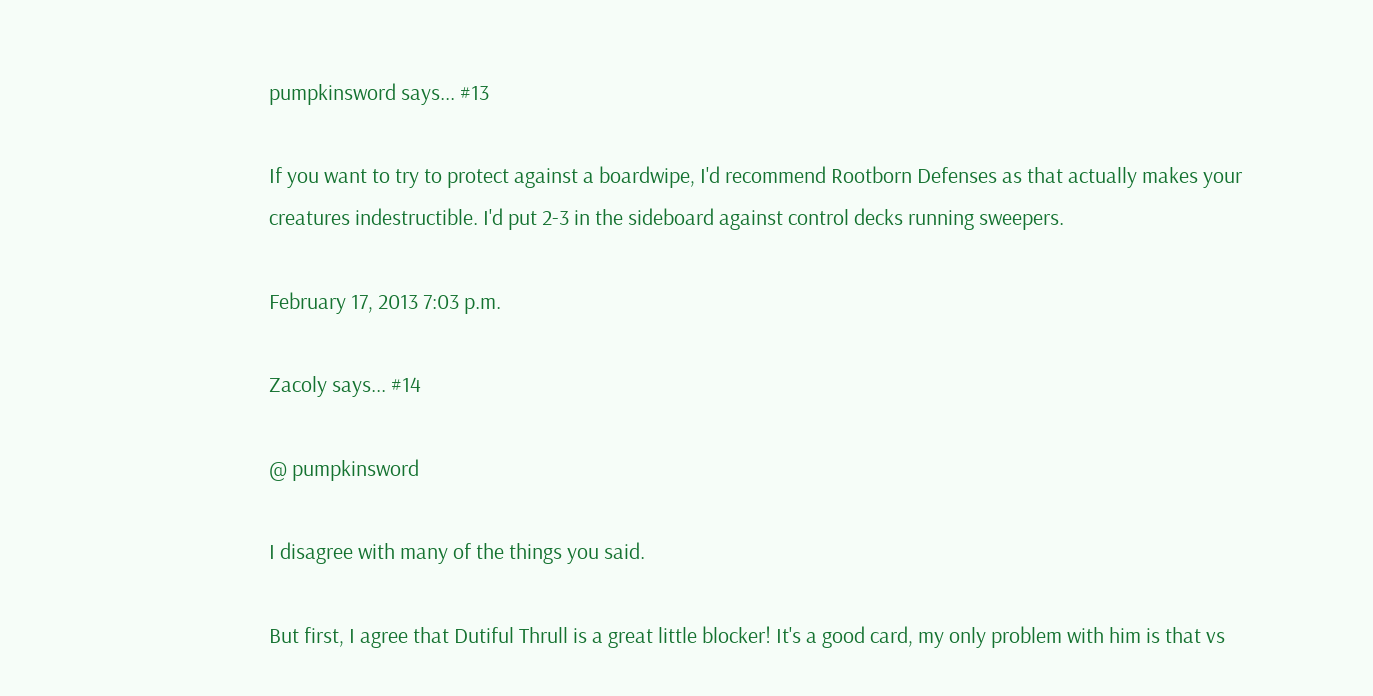pumpkinsword says... #13

If you want to try to protect against a boardwipe, I'd recommend Rootborn Defenses as that actually makes your creatures indestructible. I'd put 2-3 in the sideboard against control decks running sweepers.

February 17, 2013 7:03 p.m.

Zacoly says... #14

@ pumpkinsword

I disagree with many of the things you said.

But first, I agree that Dutiful Thrull is a great little blocker! It's a good card, my only problem with him is that vs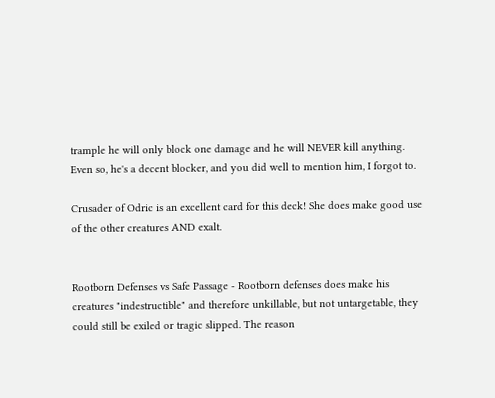trample he will only block one damage and he will NEVER kill anything. Even so, he's a decent blocker, and you did well to mention him, I forgot to.

Crusader of Odric is an excellent card for this deck! She does make good use of the other creatures AND exalt.


Rootborn Defenses vs Safe Passage - Rootborn defenses does make his creatures "indestructible" and therefore unkillable, but not untargetable, they could still be exiled or tragic slipped. The reason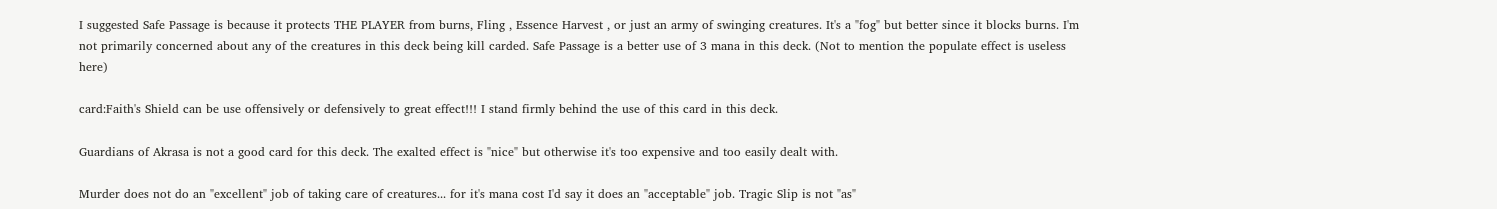I suggested Safe Passage is because it protects THE PLAYER from burns, Fling , Essence Harvest , or just an army of swinging creatures. It's a "fog" but better since it blocks burns. I'm not primarily concerned about any of the creatures in this deck being kill carded. Safe Passage is a better use of 3 mana in this deck. (Not to mention the populate effect is useless here)

card:Faith's Shield can be use offensively or defensively to great effect!!! I stand firmly behind the use of this card in this deck.

Guardians of Akrasa is not a good card for this deck. The exalted effect is "nice" but otherwise it's too expensive and too easily dealt with.

Murder does not do an "excellent" job of taking care of creatures... for it's mana cost I'd say it does an "acceptable" job. Tragic Slip is not "as"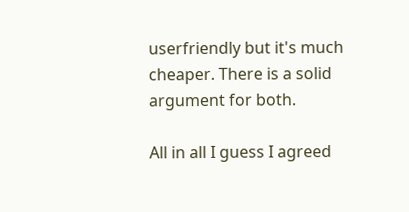userfriendly but it's much cheaper. There is a solid argument for both.

All in all I guess I agreed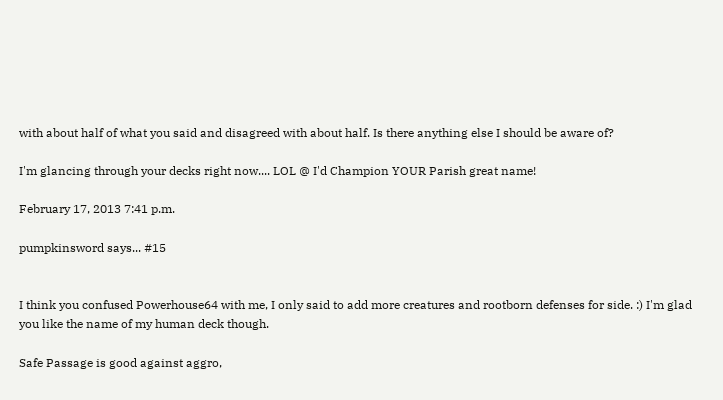with about half of what you said and disagreed with about half. Is there anything else I should be aware of?

I'm glancing through your decks right now.... LOL @ I'd Champion YOUR Parish great name!

February 17, 2013 7:41 p.m.

pumpkinsword says... #15


I think you confused Powerhouse64 with me, I only said to add more creatures and rootborn defenses for side. :) I'm glad you like the name of my human deck though.

Safe Passage is good against aggro,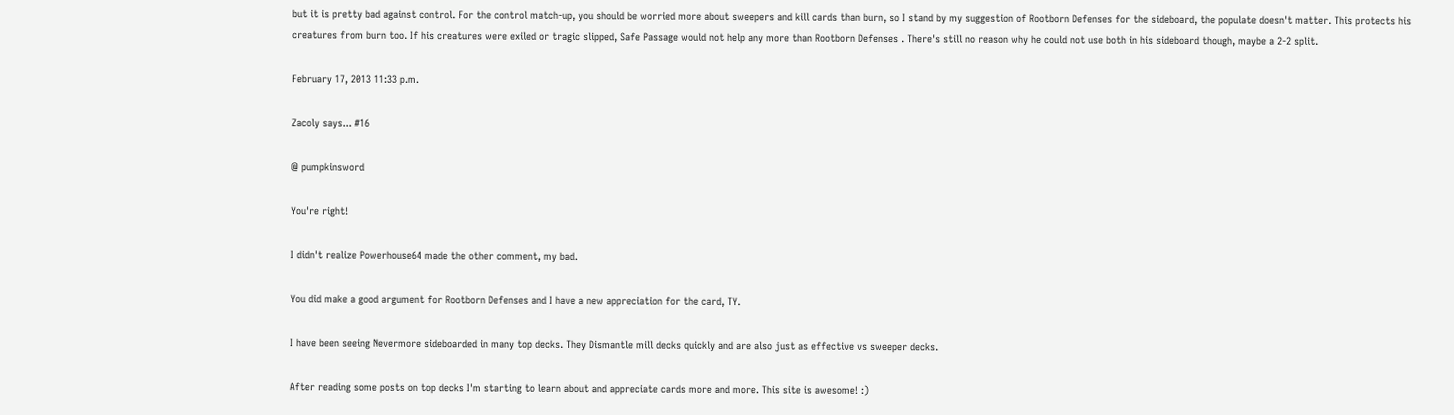but it is pretty bad against control. For the control match-up, you should be worried more about sweepers and kill cards than burn, so I stand by my suggestion of Rootborn Defenses for the sideboard, the populate doesn't matter. This protects his creatures from burn too. If his creatures were exiled or tragic slipped, Safe Passage would not help any more than Rootborn Defenses . There's still no reason why he could not use both in his sideboard though, maybe a 2-2 split.

February 17, 2013 11:33 p.m.

Zacoly says... #16

@ pumpkinsword

You're right!

I didn't realize Powerhouse64 made the other comment, my bad.

You did make a good argument for Rootborn Defenses and I have a new appreciation for the card, TY.

I have been seeing Nevermore sideboarded in many top decks. They Dismantle mill decks quickly and are also just as effective vs sweeper decks.

After reading some posts on top decks I'm starting to learn about and appreciate cards more and more. This site is awesome! :)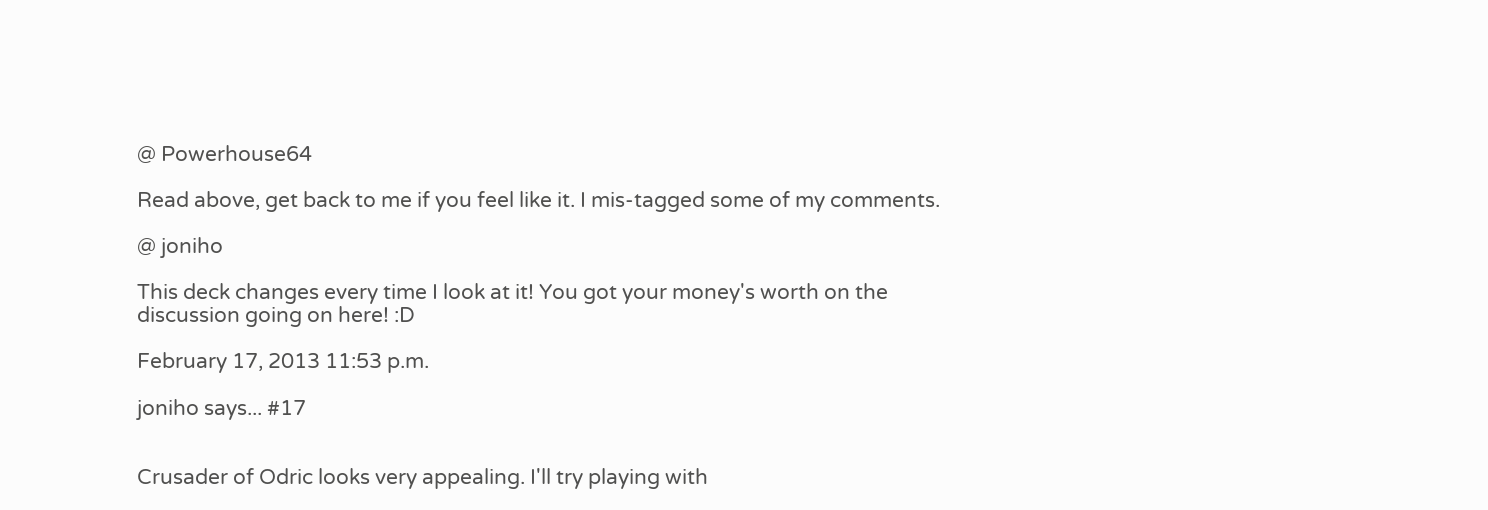@ Powerhouse64

Read above, get back to me if you feel like it. I mis-tagged some of my comments.

@ joniho

This deck changes every time I look at it! You got your money's worth on the discussion going on here! :D

February 17, 2013 11:53 p.m.

joniho says... #17


Crusader of Odric looks very appealing. I'll try playing with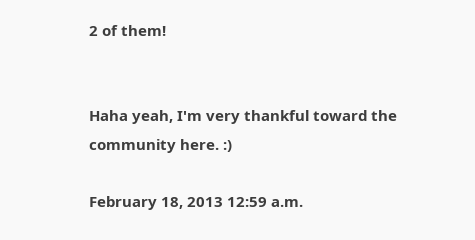2 of them!


Haha yeah, I'm very thankful toward the community here. :)

February 18, 2013 12:59 a.m.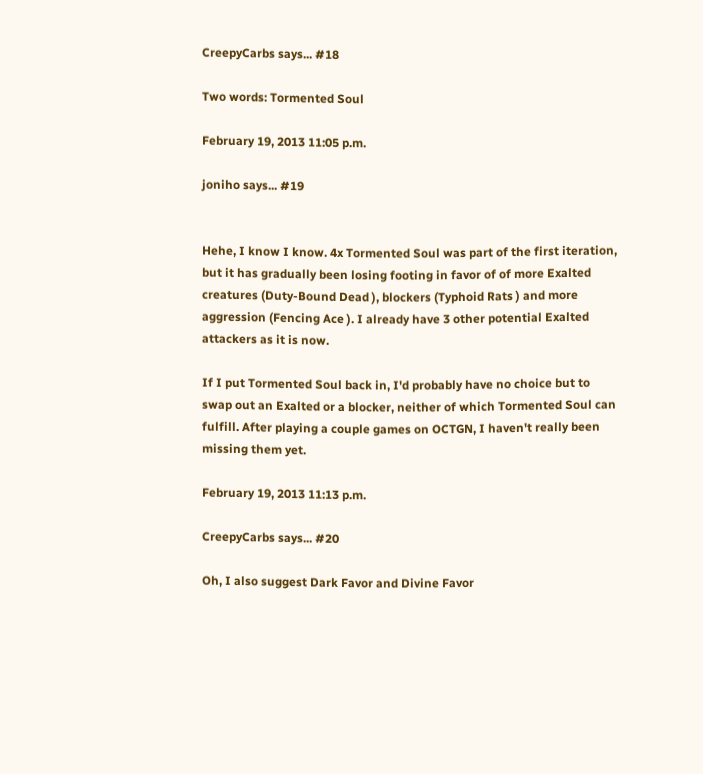CreepyCarbs says... #18

Two words: Tormented Soul

February 19, 2013 11:05 p.m.

joniho says... #19


Hehe, I know I know. 4x Tormented Soul was part of the first iteration, but it has gradually been losing footing in favor of of more Exalted creatures (Duty-Bound Dead ), blockers (Typhoid Rats ) and more aggression (Fencing Ace ). I already have 3 other potential Exalted attackers as it is now.

If I put Tormented Soul back in, I'd probably have no choice but to swap out an Exalted or a blocker, neither of which Tormented Soul can fulfill. After playing a couple games on OCTGN, I haven't really been missing them yet.

February 19, 2013 11:13 p.m.

CreepyCarbs says... #20

Oh, I also suggest Dark Favor and Divine Favor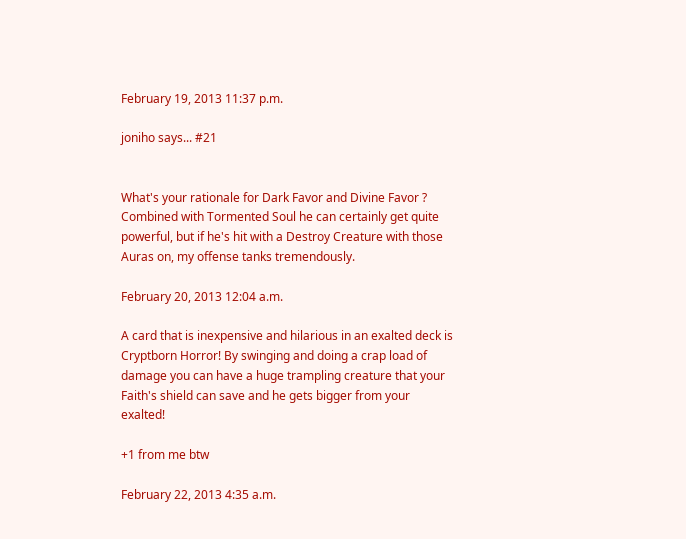February 19, 2013 11:37 p.m.

joniho says... #21


What's your rationale for Dark Favor and Divine Favor ? Combined with Tormented Soul he can certainly get quite powerful, but if he's hit with a Destroy Creature with those Auras on, my offense tanks tremendously.

February 20, 2013 12:04 a.m.

A card that is inexpensive and hilarious in an exalted deck is Cryptborn Horror! By swinging and doing a crap load of damage you can have a huge trampling creature that your Faith's shield can save and he gets bigger from your exalted!

+1 from me btw

February 22, 2013 4:35 a.m.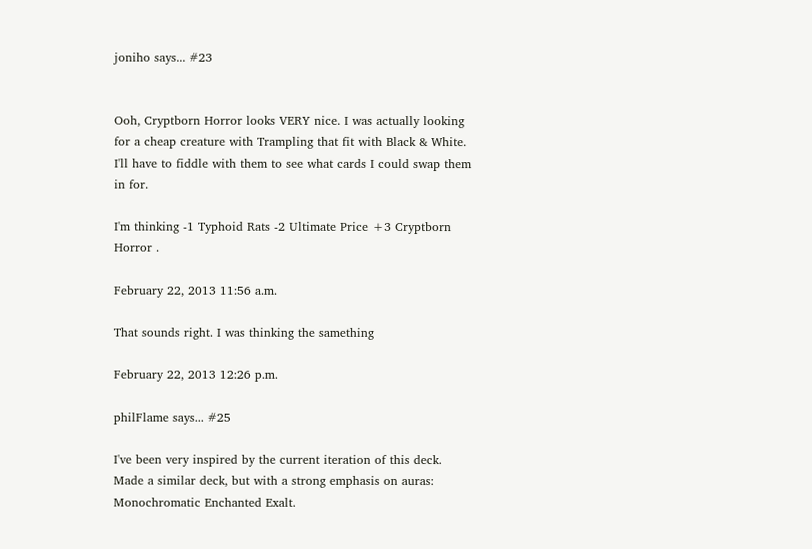joniho says... #23


Ooh, Cryptborn Horror looks VERY nice. I was actually looking for a cheap creature with Trampling that fit with Black & White. I'll have to fiddle with them to see what cards I could swap them in for.

I'm thinking -1 Typhoid Rats -2 Ultimate Price +3 Cryptborn Horror .

February 22, 2013 11:56 a.m.

That sounds right. I was thinking the samething

February 22, 2013 12:26 p.m.

philFlame says... #25

I've been very inspired by the current iteration of this deck. Made a similar deck, but with a strong emphasis on auras: Monochromatic Enchanted Exalt.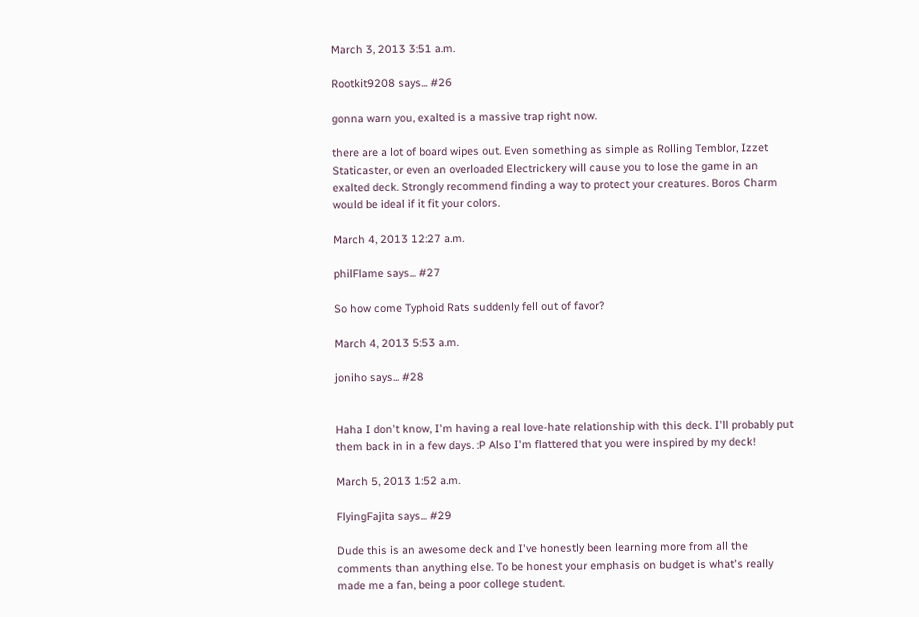March 3, 2013 3:51 a.m.

Rootkit9208 says... #26

gonna warn you, exalted is a massive trap right now.

there are a lot of board wipes out. Even something as simple as Rolling Temblor, Izzet Staticaster, or even an overloaded Electrickery will cause you to lose the game in an exalted deck. Strongly recommend finding a way to protect your creatures. Boros Charm would be ideal if it fit your colors.

March 4, 2013 12:27 a.m.

philFlame says... #27

So how come Typhoid Rats suddenly fell out of favor?

March 4, 2013 5:53 a.m.

joniho says... #28


Haha I don't know, I'm having a real love-hate relationship with this deck. I'll probably put them back in in a few days. :P Also I'm flattered that you were inspired by my deck!

March 5, 2013 1:52 a.m.

FlyingFajita says... #29

Dude this is an awesome deck and I've honestly been learning more from all the comments than anything else. To be honest your emphasis on budget is what's really made me a fan, being a poor college student.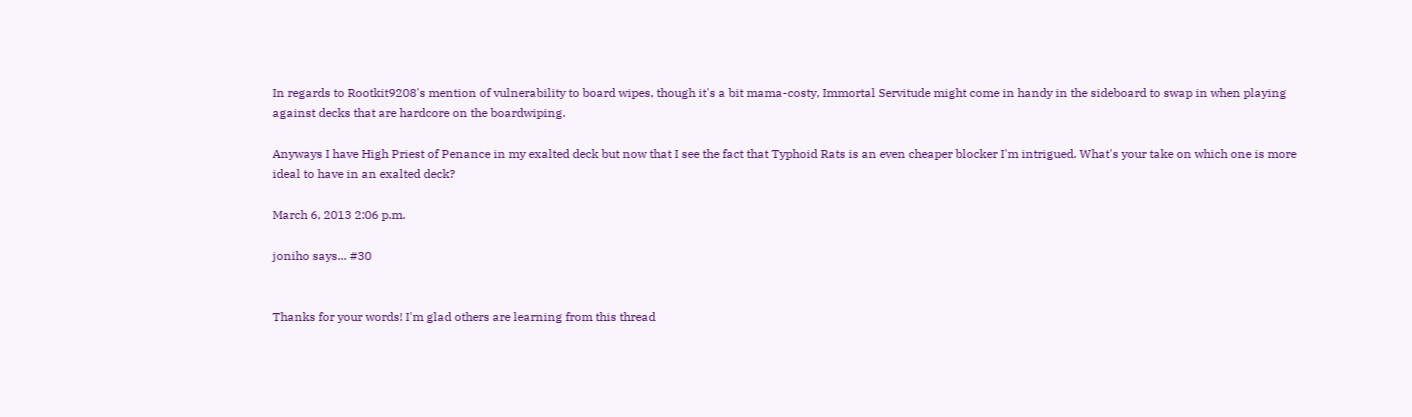In regards to Rootkit9208's mention of vulnerability to board wipes, though it's a bit mama-costy, Immortal Servitude might come in handy in the sideboard to swap in when playing against decks that are hardcore on the boardwiping.

Anyways I have High Priest of Penance in my exalted deck but now that I see the fact that Typhoid Rats is an even cheaper blocker I'm intrigued. What's your take on which one is more ideal to have in an exalted deck?

March 6, 2013 2:06 p.m.

joniho says... #30


Thanks for your words! I'm glad others are learning from this thread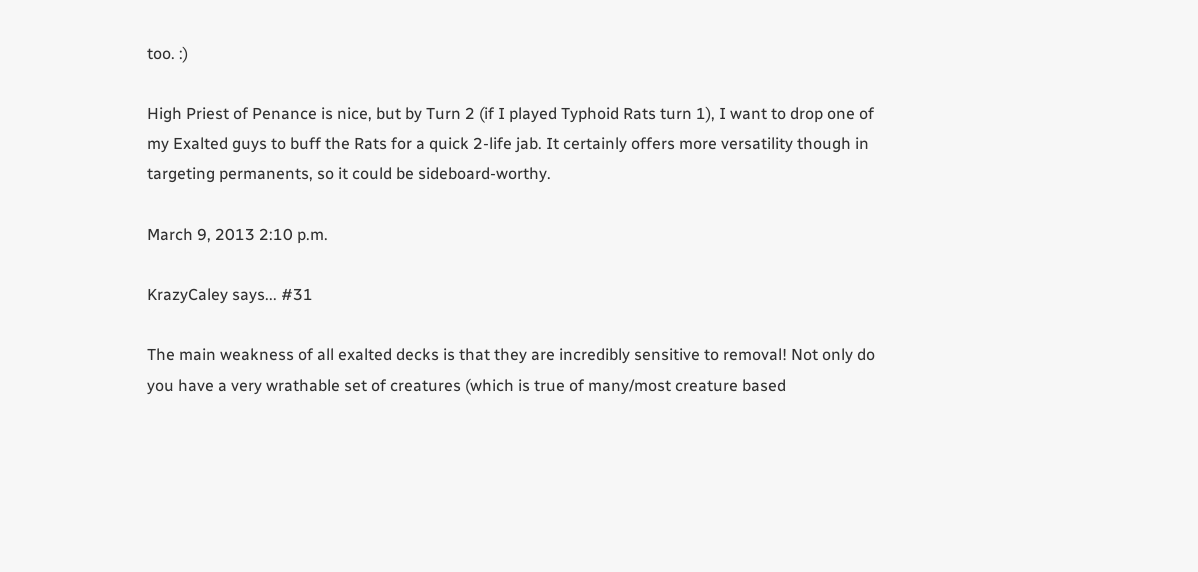too. :)

High Priest of Penance is nice, but by Turn 2 (if I played Typhoid Rats turn 1), I want to drop one of my Exalted guys to buff the Rats for a quick 2-life jab. It certainly offers more versatility though in targeting permanents, so it could be sideboard-worthy.

March 9, 2013 2:10 p.m.

KrazyCaley says... #31

The main weakness of all exalted decks is that they are incredibly sensitive to removal! Not only do you have a very wrathable set of creatures (which is true of many/most creature based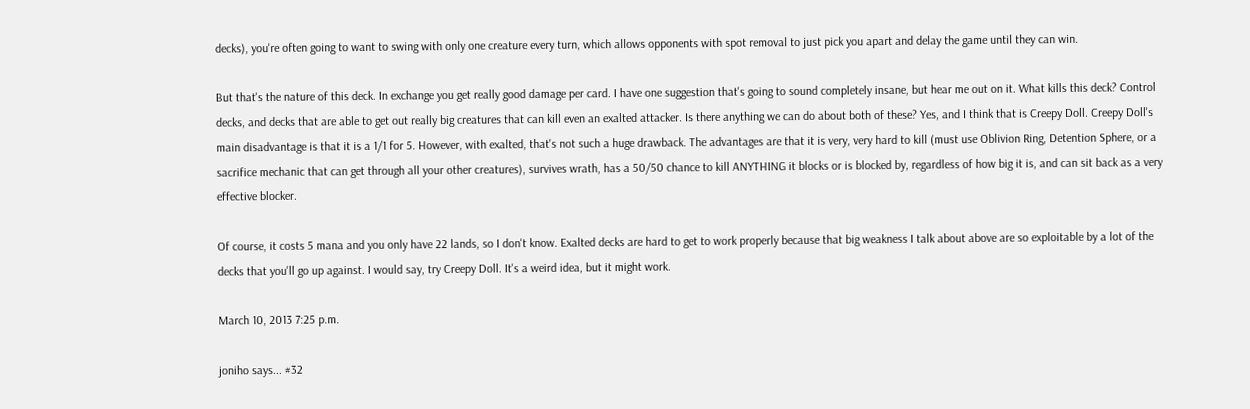decks), you're often going to want to swing with only one creature every turn, which allows opponents with spot removal to just pick you apart and delay the game until they can win.

But that's the nature of this deck. In exchange you get really good damage per card. I have one suggestion that's going to sound completely insane, but hear me out on it. What kills this deck? Control decks, and decks that are able to get out really big creatures that can kill even an exalted attacker. Is there anything we can do about both of these? Yes, and I think that is Creepy Doll. Creepy Doll's main disadvantage is that it is a 1/1 for 5. However, with exalted, that's not such a huge drawback. The advantages are that it is very, very hard to kill (must use Oblivion Ring, Detention Sphere, or a sacrifice mechanic that can get through all your other creatures), survives wrath, has a 50/50 chance to kill ANYTHING it blocks or is blocked by, regardless of how big it is, and can sit back as a very effective blocker.

Of course, it costs 5 mana and you only have 22 lands, so I don't know. Exalted decks are hard to get to work properly because that big weakness I talk about above are so exploitable by a lot of the decks that you'll go up against. I would say, try Creepy Doll. It's a weird idea, but it might work.

March 10, 2013 7:25 p.m.

joniho says... #32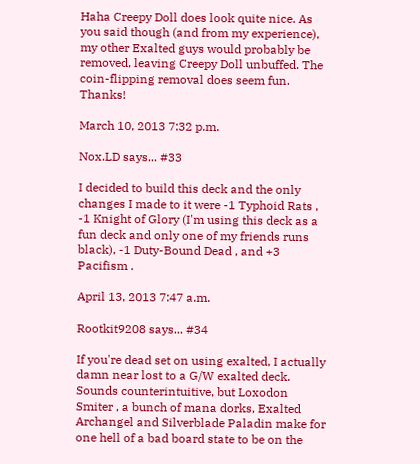Haha Creepy Doll does look quite nice. As you said though (and from my experience), my other Exalted guys would probably be removed, leaving Creepy Doll unbuffed. The coin-flipping removal does seem fun. Thanks!

March 10, 2013 7:32 p.m.

Nox.LD says... #33

I decided to build this deck and the only changes I made to it were -1 Typhoid Rats , -1 Knight of Glory (I'm using this deck as a fun deck and only one of my friends runs black), -1 Duty-Bound Dead , and +3 Pacifism .

April 13, 2013 7:47 a.m.

Rootkit9208 says... #34

If you're dead set on using exalted, I actually damn near lost to a G/W exalted deck. Sounds counterintuitive, but Loxodon Smiter , a bunch of mana dorks, Exalted Archangel and Silverblade Paladin make for one hell of a bad board state to be on the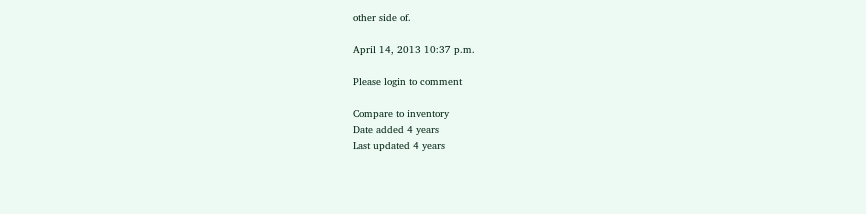other side of.

April 14, 2013 10:37 p.m.

Please login to comment

Compare to inventory
Date added 4 years
Last updated 4 years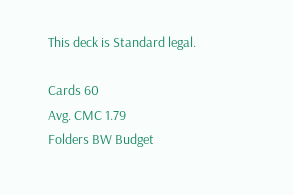This deck is Standard legal.

Cards 60
Avg. CMC 1.79
Folders BW Budget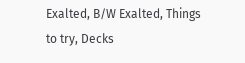Exalted, B/W Exalted, Things to try, Decks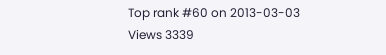Top rank #60 on 2013-03-03
Views 3339